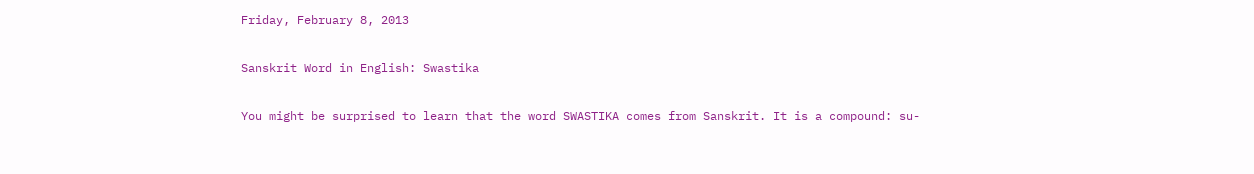Friday, February 8, 2013

Sanskrit Word in English: Swastika

You might be surprised to learn that the word SWASTIKA comes from Sanskrit. It is a compound: su-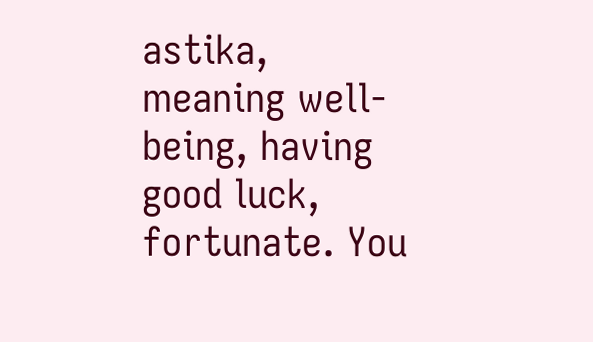astika, meaning well-being, having good luck, fortunate. You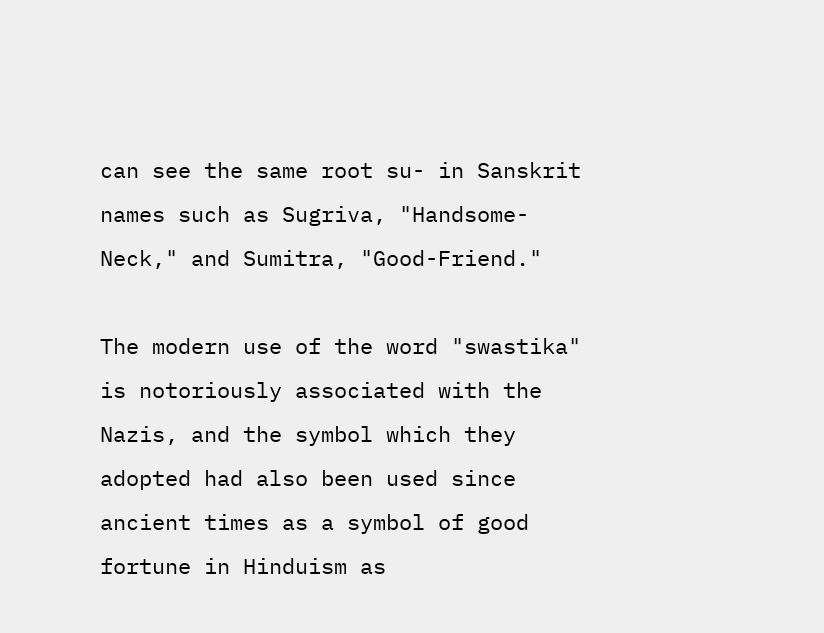can see the same root su- in Sanskrit names such as Sugriva, "Handsome-Neck," and Sumitra, "Good-Friend."

The modern use of the word "swastika" is notoriously associated with the Nazis, and the symbol which they adopted had also been used since ancient times as a symbol of good fortune in Hinduism as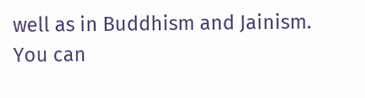well as in Buddhism and Jainism. You can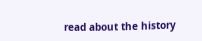read about the history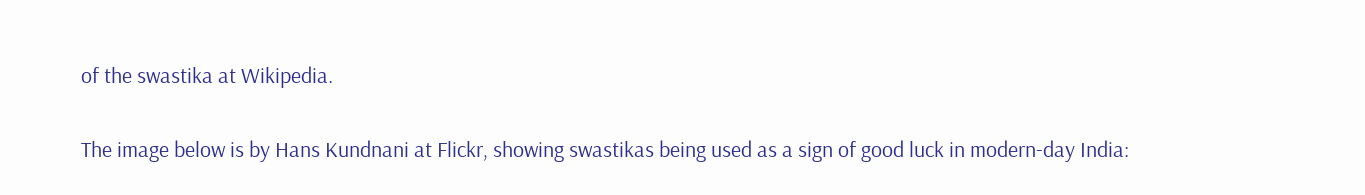of the swastika at Wikipedia.

The image below is by Hans Kundnani at Flickr, showing swastikas being used as a sign of good luck in modern-day India: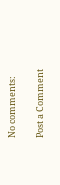No comments:

Post a Comment